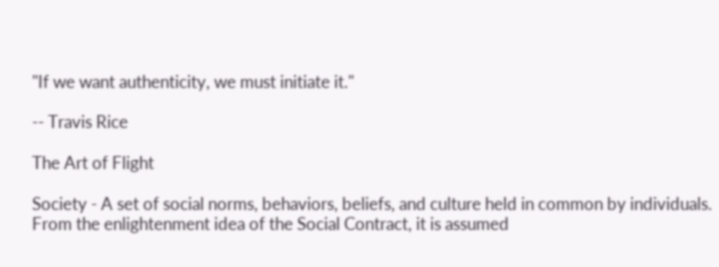"If we want authenticity, we must initiate it."

-- Travis Rice

The Art of Flight

Society - A set of social norms, behaviors, beliefs, and culture held in common by individuals. From the enlightenment idea of the Social Contract, it is assumed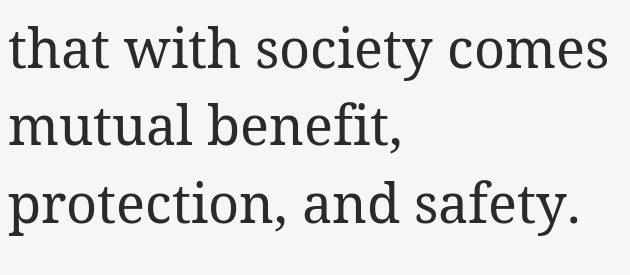that with society comes mutual benefit, protection, and safety.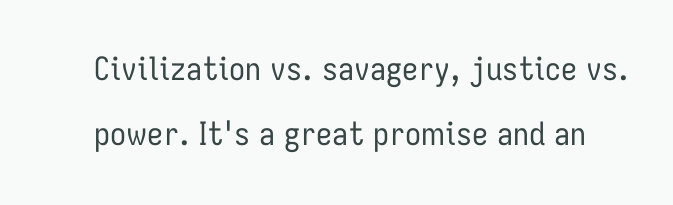Civilization vs. savagery, justice vs. power. It's a great promise and an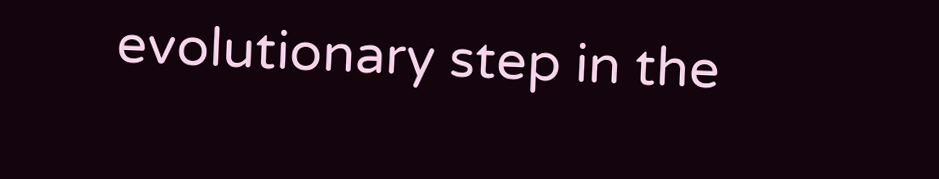evolutionary step in the